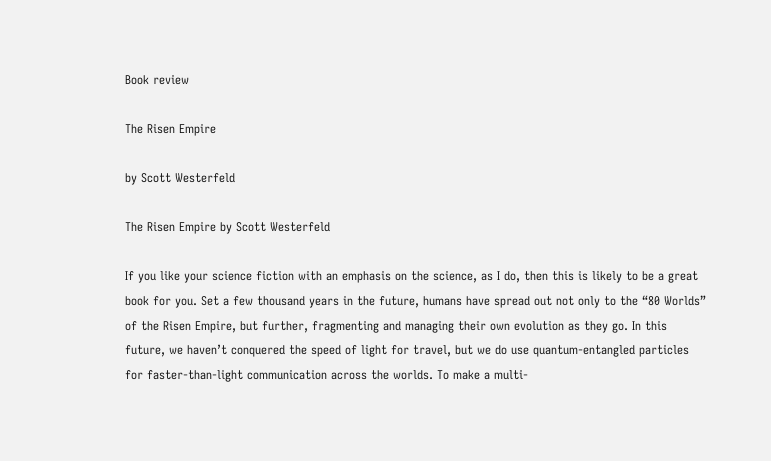Book review

The Risen Empire

by Scott Westerfeld

The Risen Empire by Scott Westerfeld

If you like your science fiction with an emphasis on the science, as I do, then this is likely to be a great book for you. Set a few thousand years in the future, humans have spread out not only to the “80 Worlds” of the Risen Empire, but further, fragmenting and managing their own evolution as they go. In this future, we haven’t conquered the speed of light for travel, but we do use quantum-entangled particles for faster-than-light communication across the worlds. To make a multi-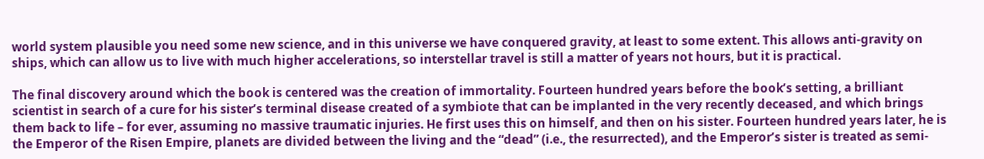world system plausible you need some new science, and in this universe we have conquered gravity, at least to some extent. This allows anti-gravity on ships, which can allow us to live with much higher accelerations, so interstellar travel is still a matter of years not hours, but it is practical.

The final discovery around which the book is centered was the creation of immortality. Fourteen hundred years before the book’s setting, a brilliant scientist in search of a cure for his sister’s terminal disease created of a symbiote that can be implanted in the very recently deceased, and which brings them back to life – for ever, assuming no massive traumatic injuries. He first uses this on himself, and then on his sister. Fourteen hundred years later, he is the Emperor of the Risen Empire, planets are divided between the living and the “dead” (i.e., the resurrected), and the Emperor’s sister is treated as semi-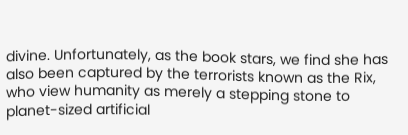divine. Unfortunately, as the book stars, we find she has also been captured by the terrorists known as the Rix, who view humanity as merely a stepping stone to planet-sized artificial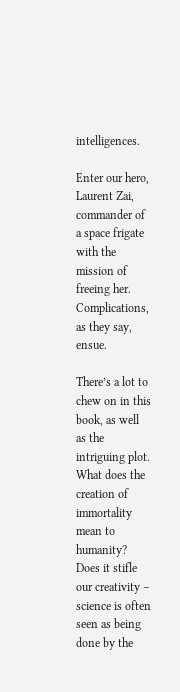intelligences.

Enter our hero, Laurent Zai, commander of a space frigate with the mission of freeing her. Complications, as they say, ensue.

There’s a lot to chew on in this book, as well as the intriguing plot. What does the creation of immortality mean to humanity? Does it stifle our creativity – science is often seen as being done by the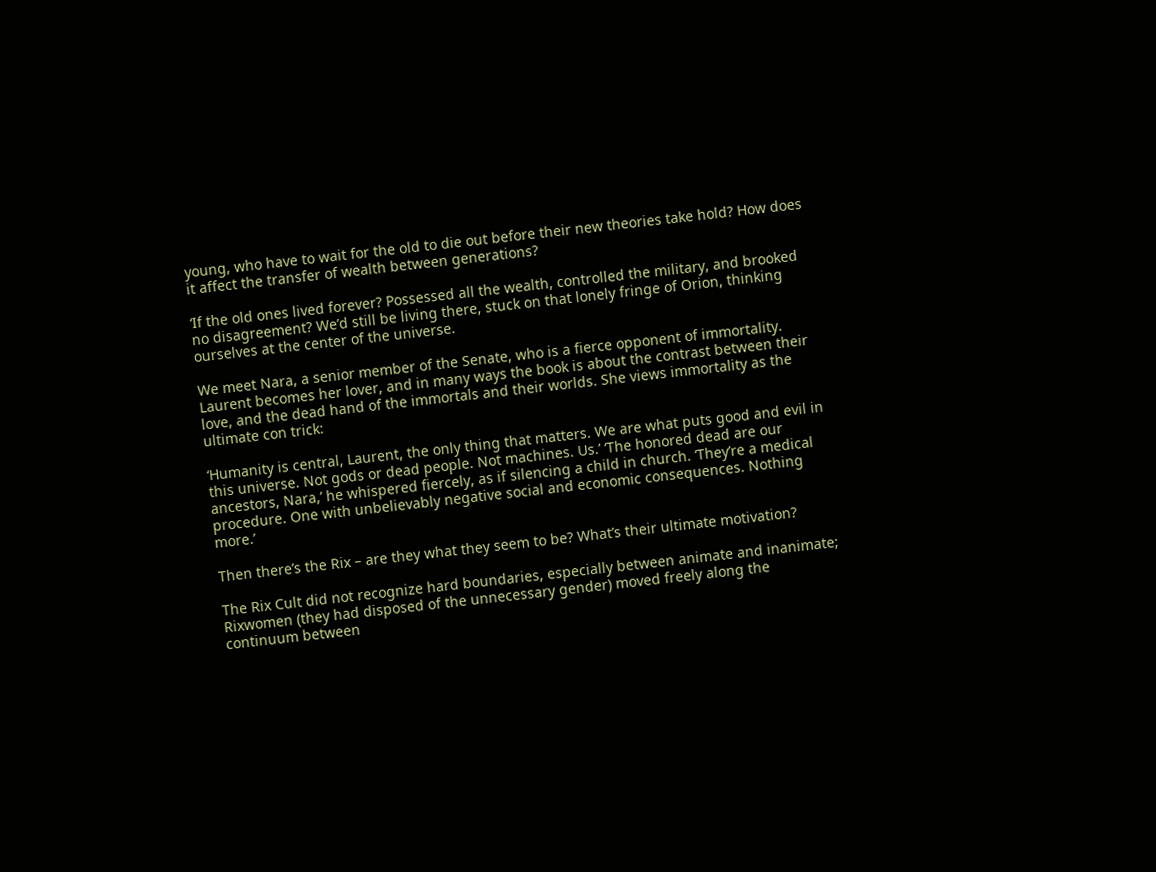young, who have to wait for the old to die out before their new theories take hold? How does it affect the transfer of wealth between generations?

‘If the old ones lived forever? Possessed all the wealth, controlled the military, and brooked no disagreement? We’d still be living there, stuck on that lonely fringe of Orion, thinking ourselves at the center of the universe.

We meet Nara, a senior member of the Senate, who is a fierce opponent of immortality. Laurent becomes her lover, and in many ways the book is about the contrast between their love, and the dead hand of the immortals and their worlds. She views immortality as the ultimate con trick:

‘Humanity is central, Laurent, the only thing that matters. We are what puts good and evil in this universe. Not gods or dead people. Not machines. Us.’ ‘The honored dead are our ancestors, Nara,’ he whispered fiercely, as if silencing a child in church. ‘They’re a medical procedure. One with unbelievably negative social and economic consequences. Nothing more.’

Then there’s the Rix – are they what they seem to be? What’s their ultimate motivation?

The Rix Cult did not recognize hard boundaries, especially between animate and inanimate; Rixwomen (they had disposed of the unnecessary gender) moved freely along the continuum between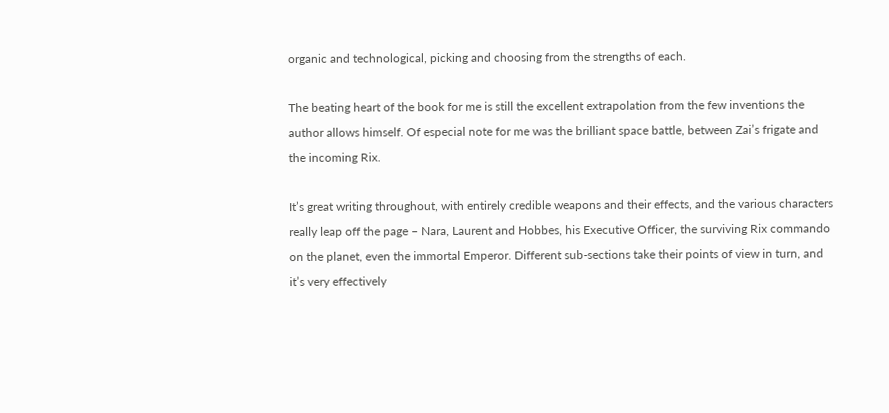organic and technological, picking and choosing from the strengths of each.

The beating heart of the book for me is still the excellent extrapolation from the few inventions the author allows himself. Of especial note for me was the brilliant space battle, between Zai’s frigate and the incoming Rix.

It’s great writing throughout, with entirely credible weapons and their effects, and the various characters really leap off the page – Nara, Laurent and Hobbes, his Executive Officer, the surviving Rix commando on the planet, even the immortal Emperor. Different sub-sections take their points of view in turn, and it’s very effectively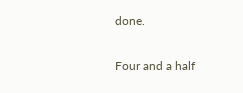done.

Four and a half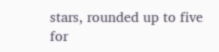stars, rounded up to five for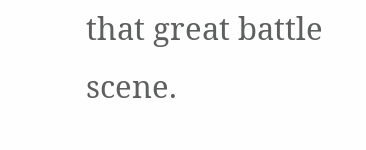that great battle scene.